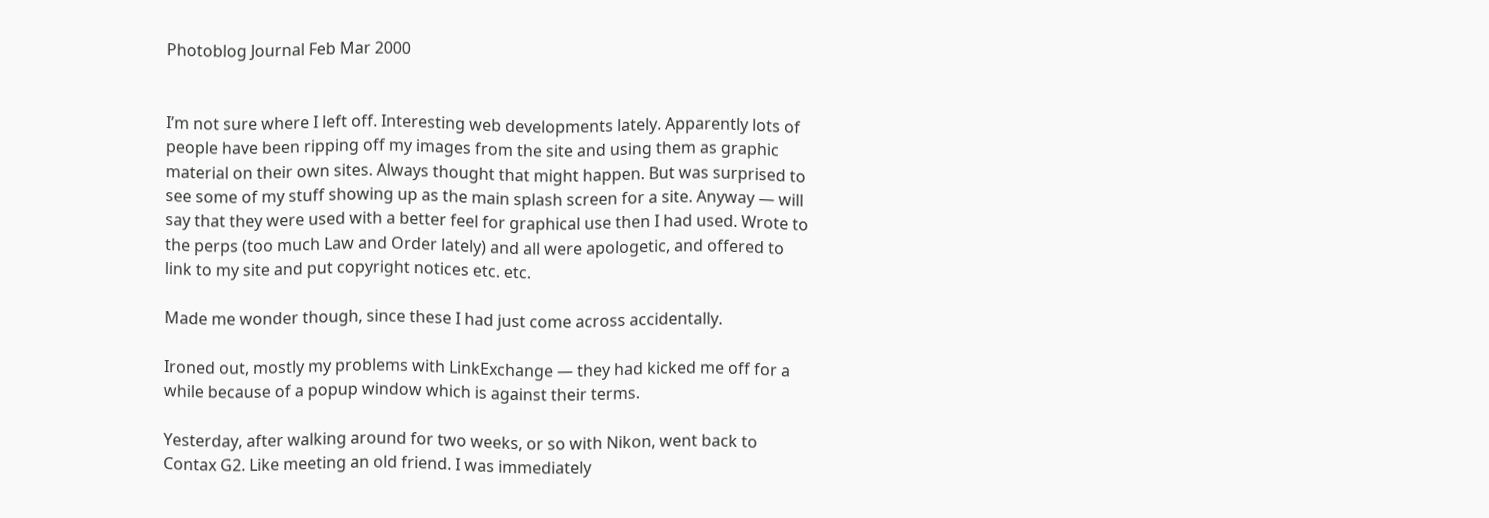Photoblog Journal Feb Mar 2000


I’m not sure where I left off. Interesting web developments lately. Apparently lots of people have been ripping off my images from the site and using them as graphic material on their own sites. Always thought that might happen. But was surprised to see some of my stuff showing up as the main splash screen for a site. Anyway — will say that they were used with a better feel for graphical use then I had used. Wrote to the perps (too much Law and Order lately) and all were apologetic, and offered to link to my site and put copyright notices etc. etc.

Made me wonder though, since these I had just come across accidentally.

Ironed out, mostly my problems with LinkExchange — they had kicked me off for a while because of a popup window which is against their terms.

Yesterday, after walking around for two weeks, or so with Nikon, went back to Contax G2. Like meeting an old friend. I was immediately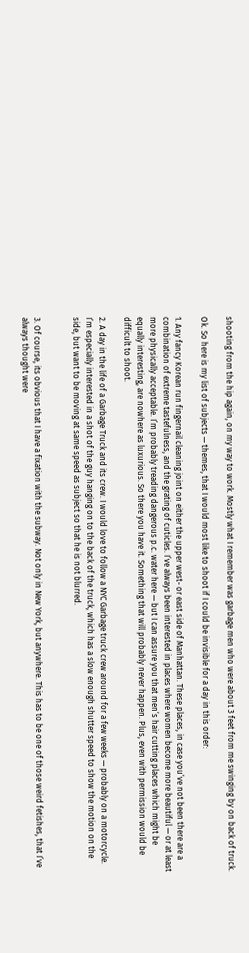shooting from the hip again, on my way to work. Mostly what I remember was garbage men who were about 3 feet from me swinging by on back of truck.

Ok. So here is my list of subjects — themes, that I would most like to shoot if I could be invisible for a day in this order:

1. Any fancy Korean run fingernail cleaning joint on either the upper west- or east side of Manhattan. These places, in case you’ve not been there are a combination of extreme tastefulness, and the grating of cuticles. I’ve always been interested in places where women become more beautiful — or at least more physically acceptable. I’m probably treading dangerous p.c. water here — but I can assure you that men’s hair cutting places which might be equally interesting, are nowhere as luxurious. So there you have it. Something that will probably never happen. Plus, even with permission would be difficult to shoot.

2. A day in the life of a Garbage Truck and its crew. I would love to follow a NYC Garbage truck crew around for a few weeks — probably on a motorcycle. I’m especially interested in a shot of the guy hanging on to the back of the truck, which has a slow enough shutter speed to show the motion on the side, but want to be moving at same speed as subject so that he is not blurred.


3. Of course, its obvious that I have a fixation with the subway. Not only in New York, but anywhere. This has to be one of those weird fetishes, that I’ve always thought were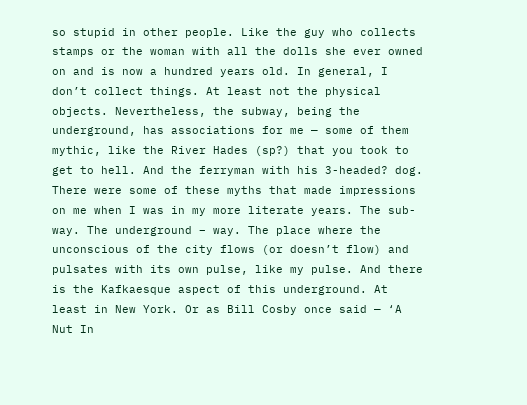so stupid in other people. Like the guy who collects stamps or the woman with all the dolls she ever owned on and is now a hundred years old. In general, I don’t collect things. At least not the physical objects. Nevertheless, the subway, being the underground, has associations for me — some of them mythic, like the River Hades (sp?) that you took to get to hell. And the ferryman with his 3-headed? dog. There were some of these myths that made impressions on me when I was in my more literate years. The sub-way. The underground – way. The place where the unconscious of the city flows (or doesn’t flow) and pulsates with its own pulse, like my pulse. And there is the Kafkaesque aspect of this underground. At least in New York. Or as Bill Cosby once said — ‘A Nut In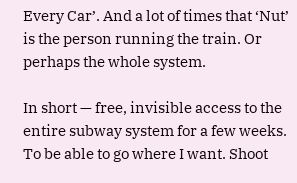Every Car’. And a lot of times that ‘Nut’ is the person running the train. Or perhaps the whole system.

In short — free, invisible access to the entire subway system for a few weeks. To be able to go where I want. Shoot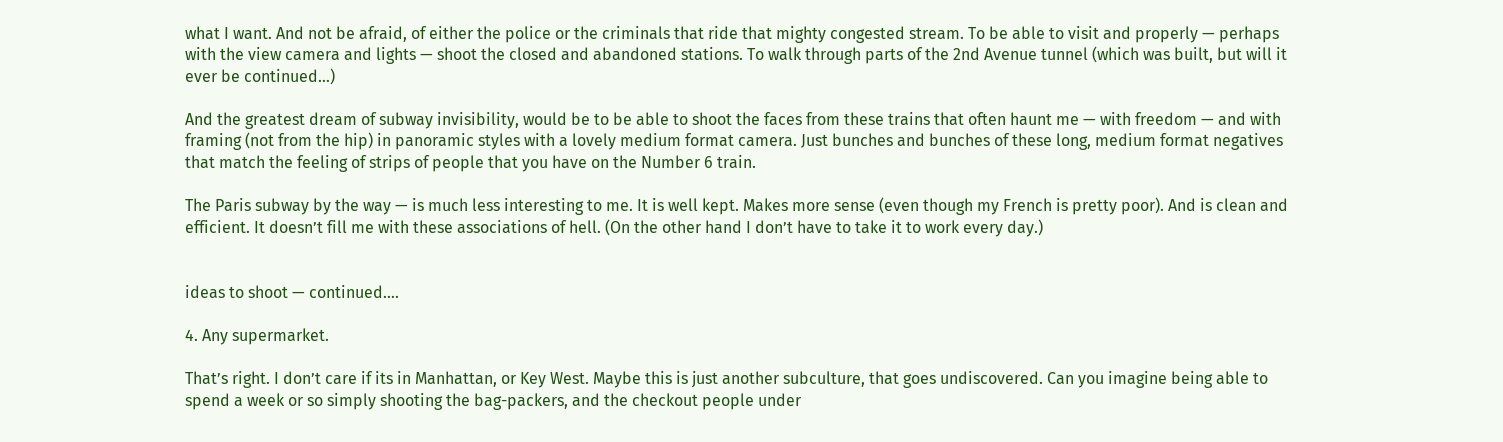what I want. And not be afraid, of either the police or the criminals that ride that mighty congested stream. To be able to visit and properly — perhaps with the view camera and lights — shoot the closed and abandoned stations. To walk through parts of the 2nd Avenue tunnel (which was built, but will it ever be continued…)

And the greatest dream of subway invisibility, would be to be able to shoot the faces from these trains that often haunt me — with freedom — and with framing (not from the hip) in panoramic styles with a lovely medium format camera. Just bunches and bunches of these long, medium format negatives that match the feeling of strips of people that you have on the Number 6 train.

The Paris subway by the way — is much less interesting to me. It is well kept. Makes more sense (even though my French is pretty poor). And is clean and efficient. It doesn’t fill me with these associations of hell. (On the other hand I don’t have to take it to work every day.)


ideas to shoot — continued….

4. Any supermarket.

That’s right. I don’t care if its in Manhattan, or Key West. Maybe this is just another subculture, that goes undiscovered. Can you imagine being able to spend a week or so simply shooting the bag-packers, and the checkout people under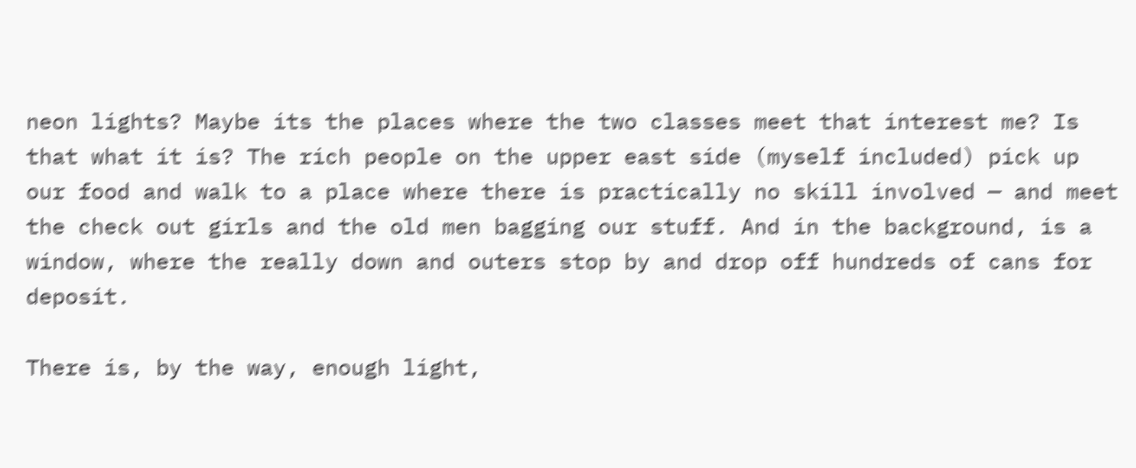neon lights? Maybe its the places where the two classes meet that interest me? Is that what it is? The rich people on the upper east side (myself included) pick up our food and walk to a place where there is practically no skill involved — and meet the check out girls and the old men bagging our stuff. And in the background, is a window, where the really down and outers stop by and drop off hundreds of cans for deposit.

There is, by the way, enough light,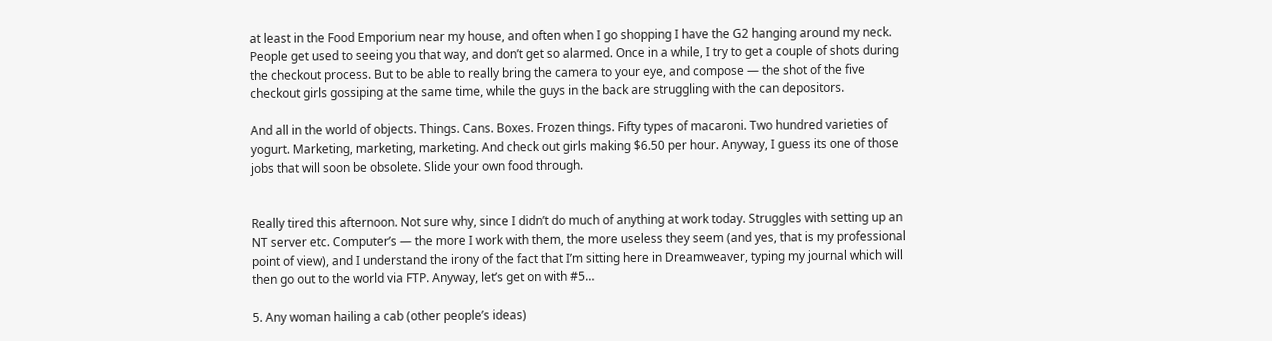at least in the Food Emporium near my house, and often when I go shopping I have the G2 hanging around my neck. People get used to seeing you that way, and don’t get so alarmed. Once in a while, I try to get a couple of shots during the checkout process. But to be able to really bring the camera to your eye, and compose — the shot of the five checkout girls gossiping at the same time, while the guys in the back are struggling with the can depositors.

And all in the world of objects. Things. Cans. Boxes. Frozen things. Fifty types of macaroni. Two hundred varieties of yogurt. Marketing, marketing, marketing. And check out girls making $6.50 per hour. Anyway, I guess its one of those jobs that will soon be obsolete. Slide your own food through.


Really tired this afternoon. Not sure why, since I didn’t do much of anything at work today. Struggles with setting up an NT server etc. Computer’s — the more I work with them, the more useless they seem (and yes, that is my professional point of view), and I understand the irony of the fact that I’m sitting here in Dreamweaver, typing my journal which will then go out to the world via FTP. Anyway, let’s get on with #5…

5. Any woman hailing a cab (other people’s ideas)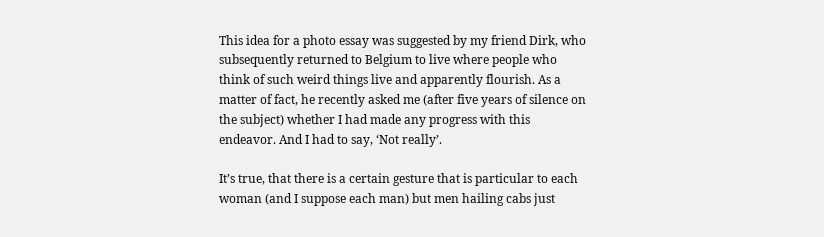This idea for a photo essay was suggested by my friend Dirk, who subsequently returned to Belgium to live where people who think of such weird things live and apparently flourish. As a matter of fact, he recently asked me (after five years of silence on the subject) whether I had made any progress with this endeavor. And I had to say, ‘Not really’.

It’s true, that there is a certain gesture that is particular to each woman (and I suppose each man) but men hailing cabs just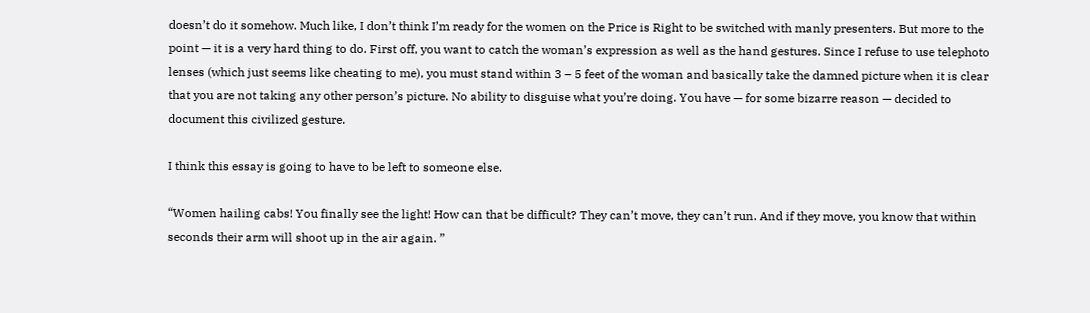doesn’t do it somehow. Much like, I don’t think I’m ready for the women on the Price is Right to be switched with manly presenters. But more to the point — it is a very hard thing to do. First off, you want to catch the woman’s expression as well as the hand gestures. Since I refuse to use telephoto lenses (which just seems like cheating to me), you must stand within 3 – 5 feet of the woman and basically take the damned picture when it is clear that you are not taking any other person’s picture. No ability to disguise what you’re doing. You have — for some bizarre reason — decided to document this civilized gesture.

I think this essay is going to have to be left to someone else.

“Women hailing cabs! You finally see the light! How can that be difficult? They can’t move, they can’t run. And if they move, you know that within seconds their arm will shoot up in the air again. ”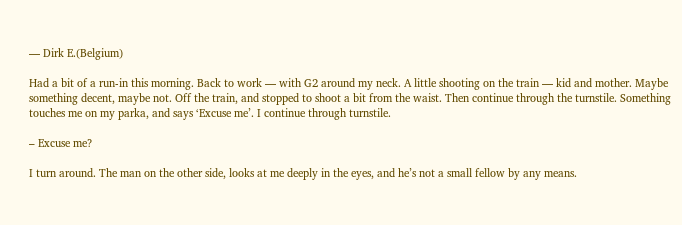— Dirk E.(Belgium)

Had a bit of a run-in this morning. Back to work — with G2 around my neck. A little shooting on the train — kid and mother. Maybe something decent, maybe not. Off the train, and stopped to shoot a bit from the waist. Then continue through the turnstile. Something touches me on my parka, and says ‘Excuse me’. I continue through turnstile.

– Excuse me?

I turn around. The man on the other side, looks at me deeply in the eyes, and he’s not a small fellow by any means.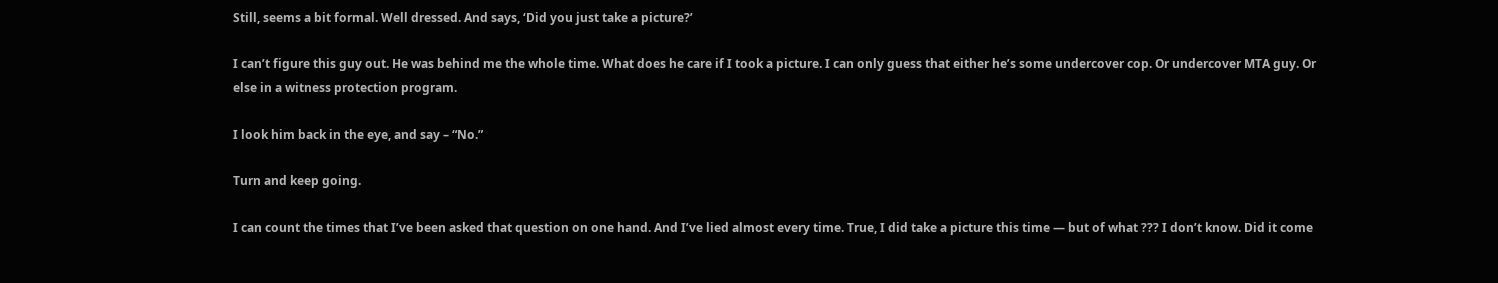Still, seems a bit formal. Well dressed. And says, ‘Did you just take a picture?’

I can’t figure this guy out. He was behind me the whole time. What does he care if I took a picture. I can only guess that either he’s some undercover cop. Or undercover MTA guy. Or else in a witness protection program.

I look him back in the eye, and say – “No.”

Turn and keep going.

I can count the times that I’ve been asked that question on one hand. And I’ve lied almost every time. True, I did take a picture this time — but of what ??? I don’t know. Did it come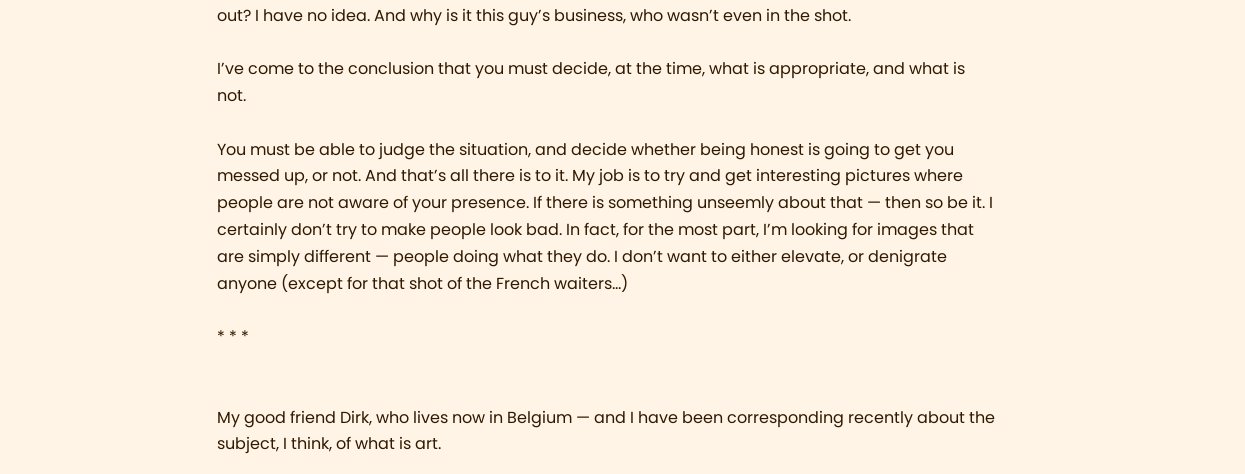out? I have no idea. And why is it this guy’s business, who wasn’t even in the shot.

I’ve come to the conclusion that you must decide, at the time, what is appropriate, and what is not.

You must be able to judge the situation, and decide whether being honest is going to get you messed up, or not. And that’s all there is to it. My job is to try and get interesting pictures where people are not aware of your presence. If there is something unseemly about that — then so be it. I certainly don’t try to make people look bad. In fact, for the most part, I’m looking for images that are simply different — people doing what they do. I don’t want to either elevate, or denigrate anyone (except for that shot of the French waiters…)

* * *


My good friend Dirk, who lives now in Belgium — and I have been corresponding recently about the subject, I think, of what is art.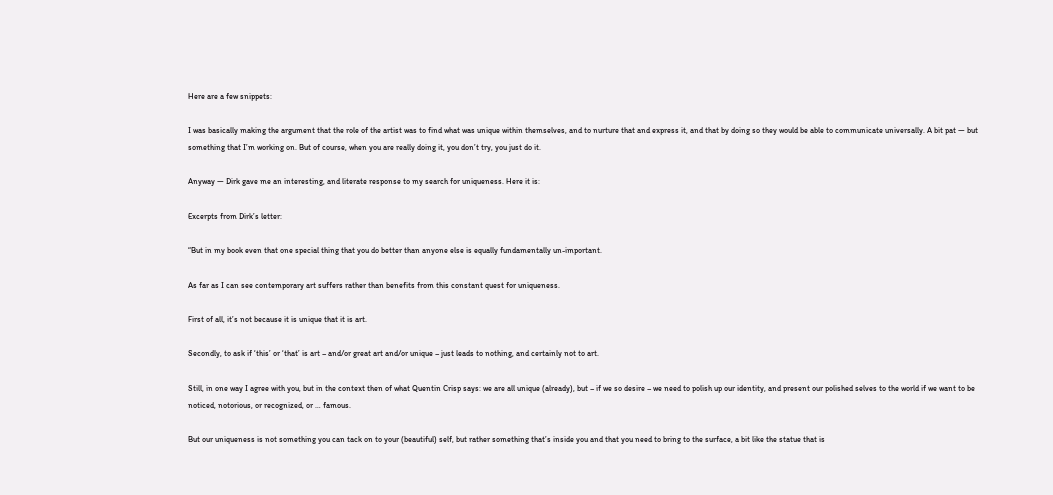Here are a few snippets:

I was basically making the argument that the role of the artist was to find what was unique within themselves, and to nurture that and express it, and that by doing so they would be able to communicate universally. A bit pat — but something that I’m working on. But of course, when you are really doing it, you don’t try, you just do it.

Anyway — Dirk gave me an interesting, and literate response to my search for uniqueness. Here it is:

Excerpts from Dirk’s letter:

“But in my book even that one special thing that you do better than anyone else is equally fundamentally un-important.

As far as I can see contemporary art suffers rather than benefits from this constant quest for uniqueness.

First of all, it’s not because it is unique that it is art.

Secondly, to ask if ‘this’ or ‘that’ is art – and/or great art and/or unique – just leads to nothing, and certainly not to art.

Still, in one way I agree with you, but in the context then of what Quentin Crisp says: we are all unique (already), but – if we so desire – we need to polish up our identity, and present our polished selves to the world if we want to be noticed, notorious, or recognized, or … famous.

But our uniqueness is not something you can tack on to your (beautiful) self, but rather something that’s inside you and that you need to bring to the surface, a bit like the statue that is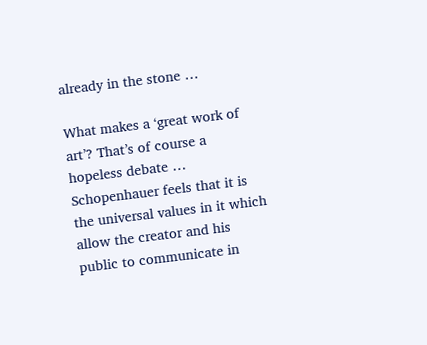already in the stone …

What makes a ‘great work of art’? That’s of course a hopeless debate … Schopenhauer feels that it is the universal values in it which allow the creator and his public to communicate in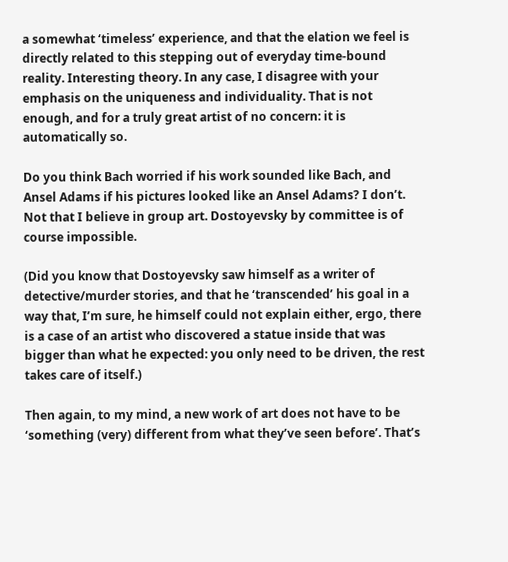a somewhat ‘timeless’ experience, and that the elation we feel is directly related to this stepping out of everyday time-bound reality. Interesting theory. In any case, I disagree with your emphasis on the uniqueness and individuality. That is not enough, and for a truly great artist of no concern: it is automatically so.

Do you think Bach worried if his work sounded like Bach, and Ansel Adams if his pictures looked like an Ansel Adams? I don’t. Not that I believe in group art. Dostoyevsky by committee is of course impossible.

(Did you know that Dostoyevsky saw himself as a writer of detective/murder stories, and that he ‘transcended’ his goal in a way that, I’m sure, he himself could not explain either, ergo, there is a case of an artist who discovered a statue inside that was bigger than what he expected: you only need to be driven, the rest takes care of itself.)

Then again, to my mind, a new work of art does not have to be ‘something (very) different from what they’ve seen before’. That’s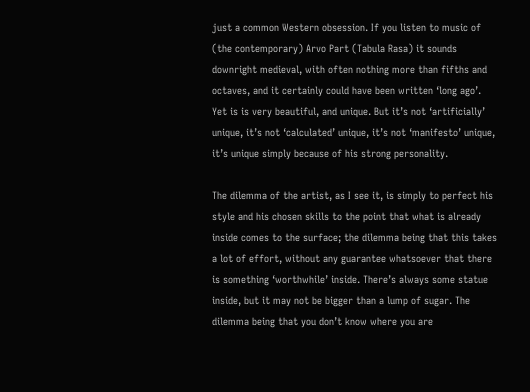just a common Western obsession. If you listen to music of (the contemporary) Arvo Part (Tabula Rasa) it sounds downright medieval, with often nothing more than fifths and octaves, and it certainly could have been written ‘long ago’. Yet is is very beautiful, and unique. But it’s not ‘artificially’ unique, it’s not ‘calculated’ unique, it’s not ‘manifesto’ unique, it’s unique simply because of his strong personality.

The dilemma of the artist, as I see it, is simply to perfect his style and his chosen skills to the point that what is already inside comes to the surface; the dilemma being that this takes a lot of effort, without any guarantee whatsoever that there is something ‘worthwhile’ inside. There’s always some statue inside, but it may not be bigger than a lump of sugar. The dilemma being that you don’t know where you are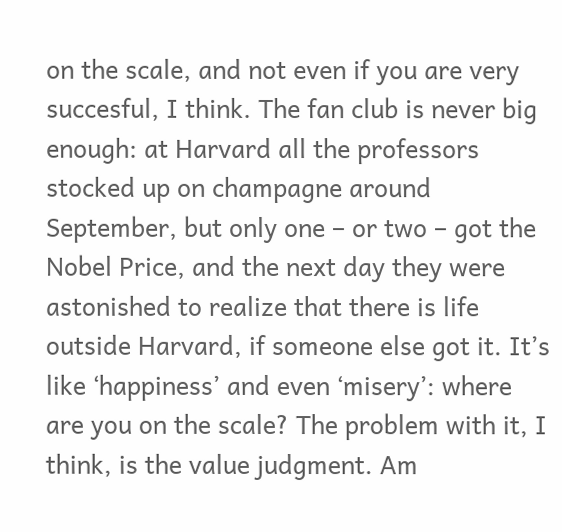on the scale, and not even if you are very succesful, I think. The fan club is never big enough: at Harvard all the professors stocked up on champagne around September, but only one – or two – got the Nobel Price, and the next day they were astonished to realize that there is life outside Harvard, if someone else got it. It’s like ‘happiness’ and even ‘misery’: where are you on the scale? The problem with it, I think, is the value judgment. Am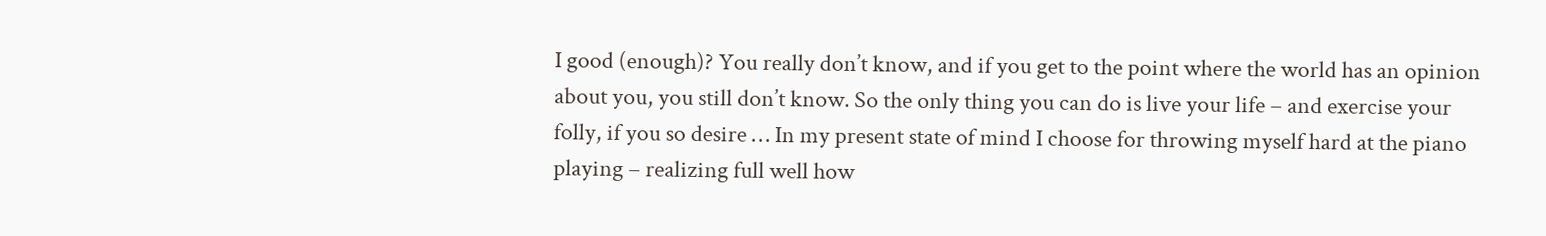I good (enough)? You really don’t know, and if you get to the point where the world has an opinion about you, you still don’t know. So the only thing you can do is live your life – and exercise your folly, if you so desire … In my present state of mind I choose for throwing myself hard at the piano playing – realizing full well how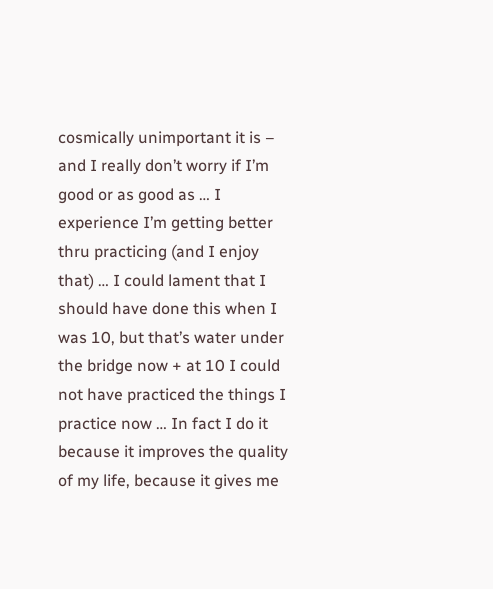cosmically unimportant it is – and I really don’t worry if I’m good or as good as … I experience I’m getting better thru practicing (and I enjoy that) … I could lament that I should have done this when I was 10, but that’s water under the bridge now + at 10 I could not have practiced the things I practice now … In fact I do it because it improves the quality of my life, because it gives me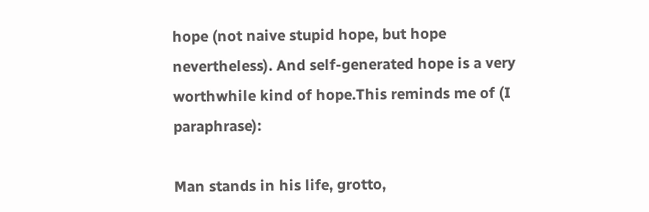hope (not naive stupid hope, but hope nevertheless). And self-generated hope is a very worthwhile kind of hope.This reminds me of (I paraphrase):

Man stands in his life, grotto,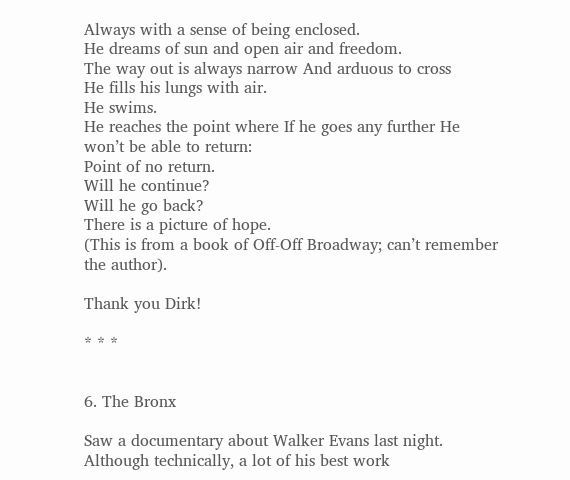Always with a sense of being enclosed.
He dreams of sun and open air and freedom.
The way out is always narrow And arduous to cross
He fills his lungs with air.
He swims.
He reaches the point where If he goes any further He won’t be able to return:
Point of no return.
Will he continue?
Will he go back?
There is a picture of hope.
(This is from a book of Off-Off Broadway; can’t remember the author).

Thank you Dirk!

* * *


6. The Bronx

Saw a documentary about Walker Evans last night. Although technically, a lot of his best work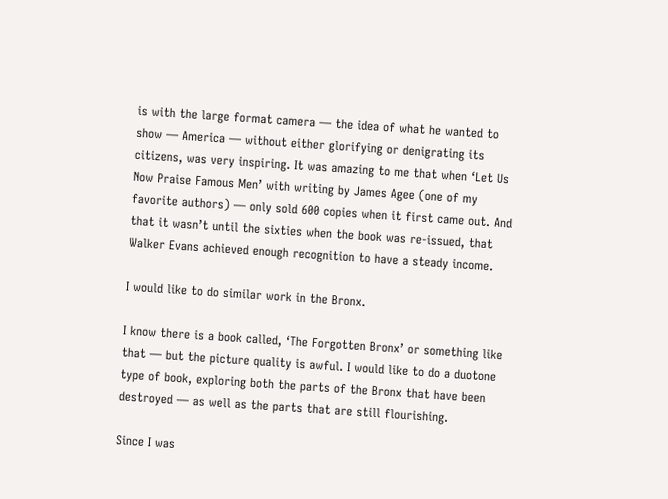is with the large format camera — the idea of what he wanted to show — America — without either glorifying or denigrating its citizens, was very inspiring. It was amazing to me that when ‘Let Us Now Praise Famous Men’ with writing by James Agee (one of my favorite authors) — only sold 600 copies when it first came out. And that it wasn’t until the sixties when the book was re-issued, that Walker Evans achieved enough recognition to have a steady income.

I would like to do similar work in the Bronx.

I know there is a book called, ‘The Forgotten Bronx’ or something like that — but the picture quality is awful. I would like to do a duotone type of book, exploring both the parts of the Bronx that have been destroyed — as well as the parts that are still flourishing.

Since I was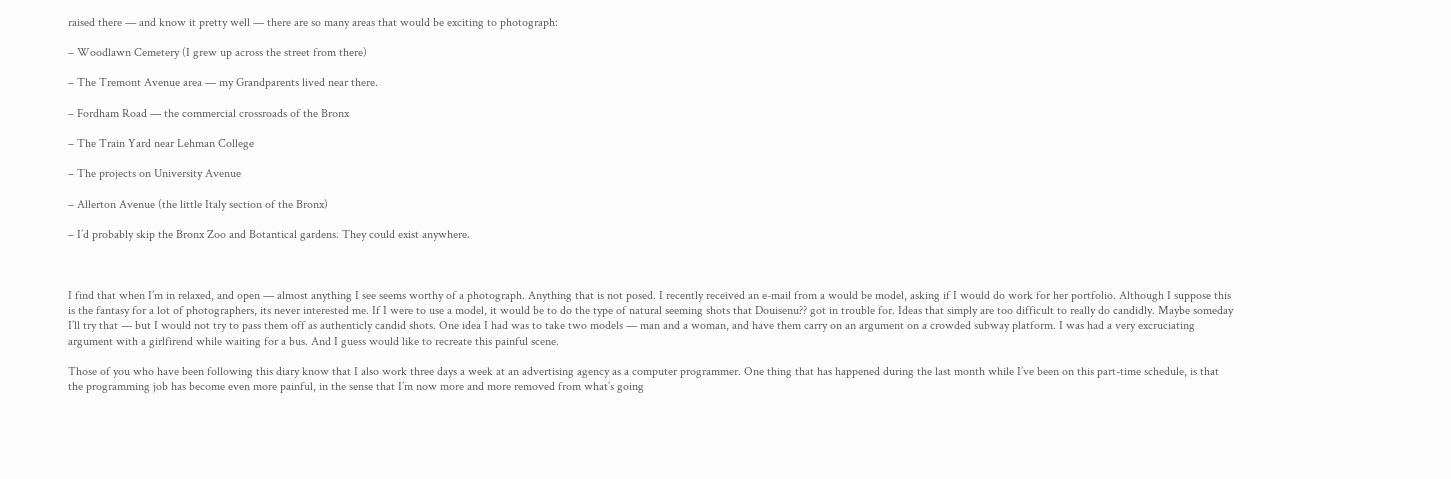raised there — and know it pretty well — there are so many areas that would be exciting to photograph:

– Woodlawn Cemetery (I grew up across the street from there)

– The Tremont Avenue area — my Grandparents lived near there.

– Fordham Road — the commercial crossroads of the Bronx

– The Train Yard near Lehman College

– The projects on University Avenue

– Allerton Avenue (the little Italy section of the Bronx)

– I’d probably skip the Bronx Zoo and Botantical gardens. They could exist anywhere.



I find that when I’m in relaxed, and open — almost anything I see seems worthy of a photograph. Anything that is not posed. I recently received an e-mail from a would be model, asking if I would do work for her portfolio. Although I suppose this is the fantasy for a lot of photographers, its never interested me. If I were to use a model, it would be to do the type of natural seeming shots that Douisenu?? got in trouble for. Ideas that simply are too difficult to really do candidly. Maybe someday I’ll try that — but I would not try to pass them off as authenticly candid shots. One idea I had was to take two models — man and a woman, and have them carry on an argument on a crowded subway platform. I was had a very excruciating argument with a girlfirend while waiting for a bus. And I guess would like to recreate this painful scene.

Those of you who have been following this diary know that I also work three days a week at an advertising agency as a computer programmer. One thing that has happened during the last month while I’ve been on this part-time schedule, is that the programming job has become even more painful, in the sense that I’m now more and more removed from what’s going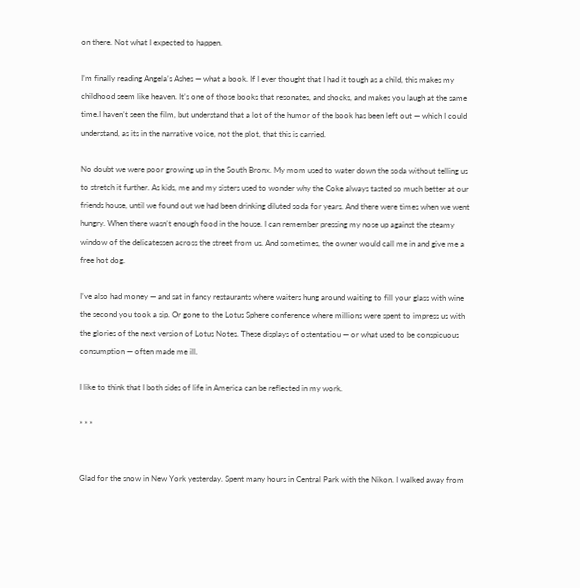on there. Not what I expected to happen.

I’m finally reading Angela’s Ashes — what a book. If I ever thought that I had it tough as a child, this makes my childhood seem like heaven. It’s one of those books that resonates, and shocks, and makes you laugh at the same time.I haven’t seen the film, but understand that a lot of the humor of the book has been left out — which I could understand, as its in the narrative voice, not the plot, that this is carried.

No doubt we were poor growing up in the South Bronx. My mom used to water down the soda without telling us to stretch it further. As kids, me and my sisters used to wonder why the Coke always tasted so much better at our friends house, until we found out we had been drinking diluted soda for years. And there were times when we went hungry. When there wasn’t enough food in the house. I can remember pressing my nose up against the steamy window of the delicatessen across the street from us. And sometimes, the owner would call me in and give me a free hot dog.

I’ve also had money — and sat in fancy restaurants where waiters hung around waiting to fill your glass with wine the second you took a sip. Or gone to the Lotus Sphere conference where millions were spent to impress us with the glories of the next version of Lotus Notes. These displays of ostentatiou — or what used to be conspicuous consumption — often made me ill.

I like to think that I both sides of life in America can be reflected in my work.

* * *


Glad for the snow in New York yesterday. Spent many hours in Central Park with the Nikon. I walked away from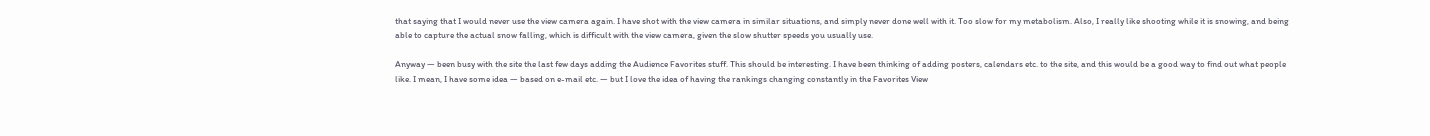that saying that I would never use the view camera again. I have shot with the view camera in similar situations, and simply never done well with it. Too slow for my metabolism. Also, I really like shooting while it is snowing, and being able to capture the actual snow falling, which is difficult with the view camera, given the slow shutter speeds you usually use.

Anyway — been busy with the site the last few days adding the Audience Favorites stuff. This should be interesting. I have been thinking of adding posters, calendars etc. to the site, and this would be a good way to find out what people like. I mean, I have some idea — based on e-mail etc. — but I love the idea of having the rankings changing constantly in the Favorites View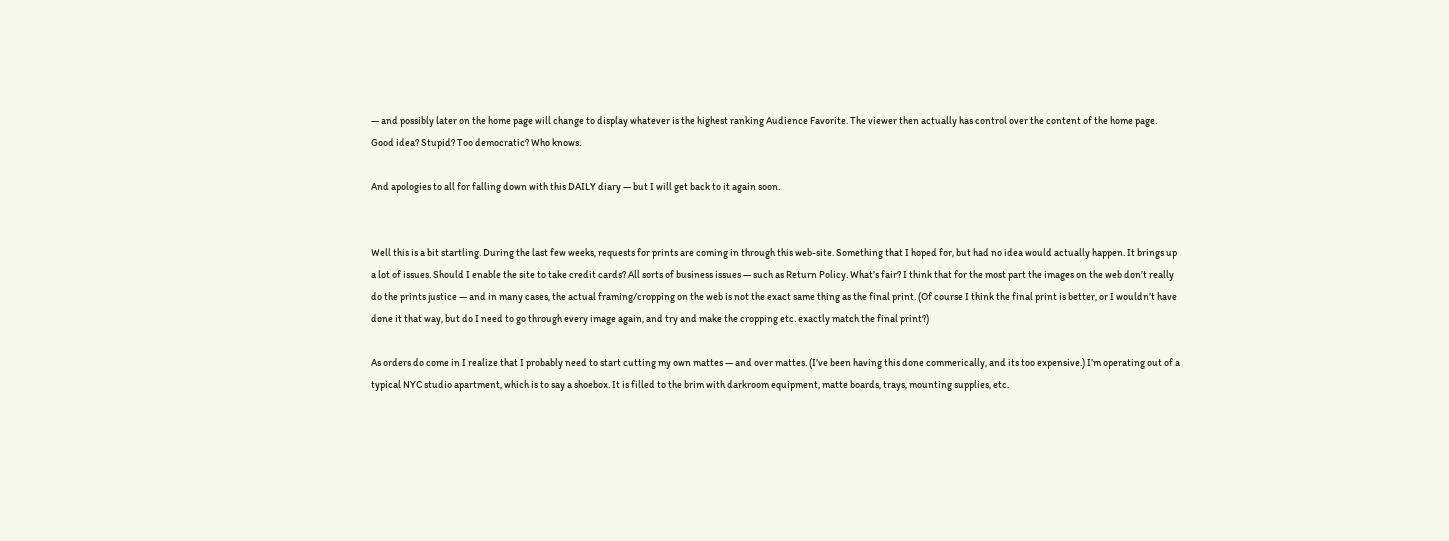— and possibly later on the home page will change to display whatever is the highest ranking Audience Favorite. The viewer then actually has control over the content of the home page. Good idea? Stupid? Too democratic? Who knows.

And apologies to all for falling down with this DAILY diary — but I will get back to it again soon.


Well this is a bit startling. During the last few weeks, requests for prints are coming in through this web-site. Something that I hoped for, but had no idea would actually happen. It brings up a lot of issues. Should I enable the site to take credit cards? All sorts of business issues — such as Return Policy. What’s fair? I think that for the most part the images on the web don’t really do the prints justice — and in many cases, the actual framing/cropping on the web is not the exact same thing as the final print. (Of course I think the final print is better, or I wouldn’t have done it that way, but do I need to go through every image again, and try and make the cropping etc. exactly match the final print?)

As orders do come in I realize that I probably need to start cutting my own mattes — and over mattes. (I’ve been having this done commerically, and its too expensive.) I’m operating out of a typical NYC studio apartment, which is to say a shoebox. It is filled to the brim with darkroom equipment, matte boards, trays, mounting supplies, etc.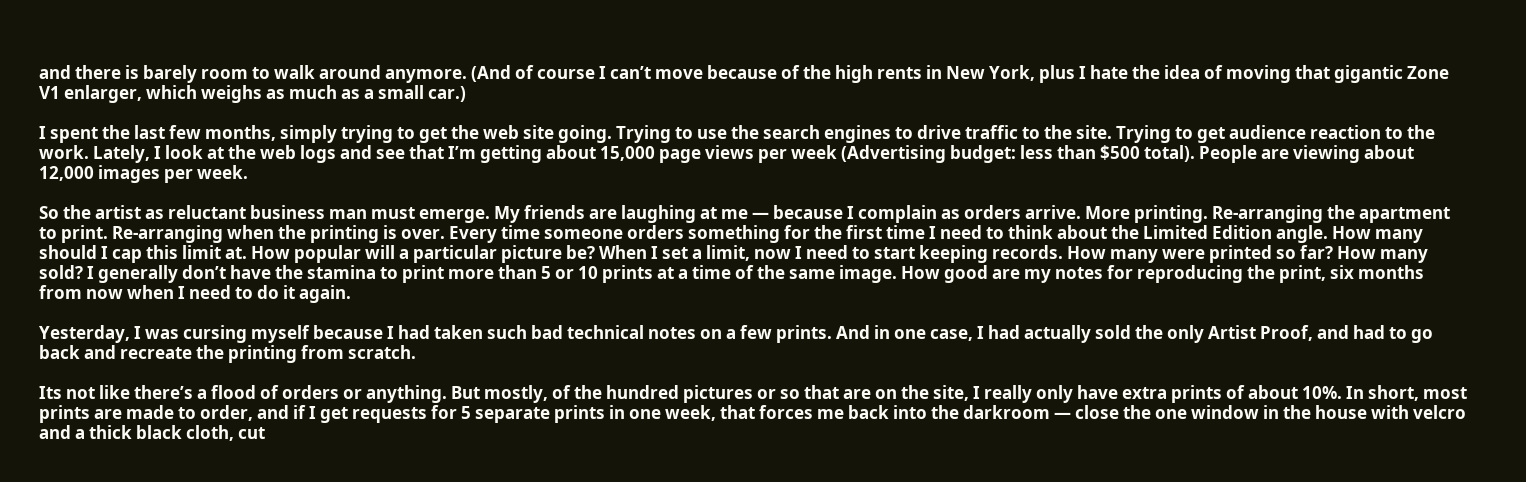and there is barely room to walk around anymore. (And of course I can’t move because of the high rents in New York, plus I hate the idea of moving that gigantic Zone V1 enlarger, which weighs as much as a small car.)

I spent the last few months, simply trying to get the web site going. Trying to use the search engines to drive traffic to the site. Trying to get audience reaction to the work. Lately, I look at the web logs and see that I’m getting about 15,000 page views per week (Advertising budget: less than $500 total). People are viewing about 12,000 images per week.

So the artist as reluctant business man must emerge. My friends are laughing at me — because I complain as orders arrive. More printing. Re-arranging the apartment to print. Re-arranging when the printing is over. Every time someone orders something for the first time I need to think about the Limited Edition angle. How many should I cap this limit at. How popular will a particular picture be? When I set a limit, now I need to start keeping records. How many were printed so far? How many sold? I generally don’t have the stamina to print more than 5 or 10 prints at a time of the same image. How good are my notes for reproducing the print, six months from now when I need to do it again.

Yesterday, I was cursing myself because I had taken such bad technical notes on a few prints. And in one case, I had actually sold the only Artist Proof, and had to go back and recreate the printing from scratch.

Its not like there’s a flood of orders or anything. But mostly, of the hundred pictures or so that are on the site, I really only have extra prints of about 10%. In short, most prints are made to order, and if I get requests for 5 separate prints in one week, that forces me back into the darkroom — close the one window in the house with velcro and a thick black cloth, cut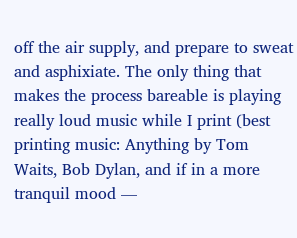off the air supply, and prepare to sweat and asphixiate. The only thing that makes the process bareable is playing really loud music while I print (best printing music: Anything by Tom Waits, Bob Dylan, and if in a more tranquil mood —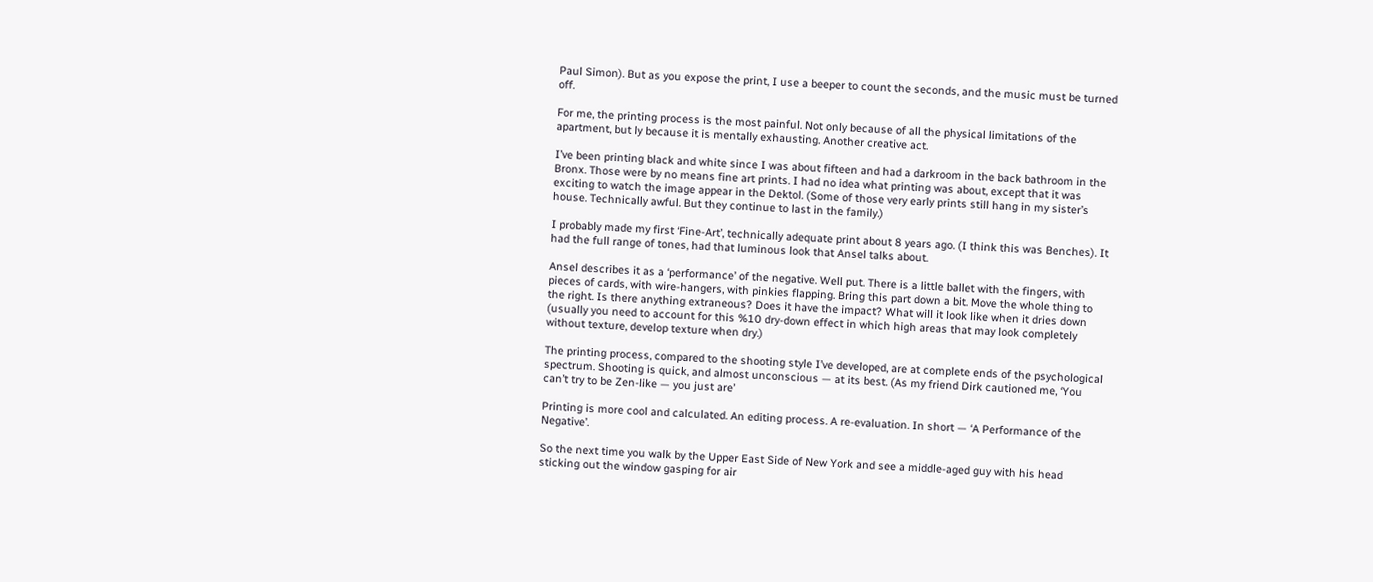Paul Simon). But as you expose the print, I use a beeper to count the seconds, and the music must be turned off.

For me, the printing process is the most painful. Not only because of all the physical limitations of the apartment, but ly because it is mentally exhausting. Another creative act.

I’ve been printing black and white since I was about fifteen and had a darkroom in the back bathroom in the Bronx. Those were by no means fine art prints. I had no idea what printing was about, except that it was exciting to watch the image appear in the Dektol. (Some of those very early prints still hang in my sister’s house. Technically awful. But they continue to last in the family.)

I probably made my first ‘Fine-Art’, technically adequate print about 8 years ago. (I think this was Benches). It had the full range of tones, had that luminous look that Ansel talks about.

Ansel describes it as a ‘performance’ of the negative. Well put. There is a little ballet with the fingers, with pieces of cards, with wire-hangers, with pinkies flapping. Bring this part down a bit. Move the whole thing to the right. Is there anything extraneous? Does it have the impact? What will it look like when it dries down (usually you need to account for this %10 dry-down effect in which high areas that may look completely without texture, develop texture when dry.)

The printing process, compared to the shooting style I’ve developed, are at complete ends of the psychological spectrum. Shooting is quick, and almost unconscious — at its best. (As my friend Dirk cautioned me, ‘You can’t try to be Zen-like — you just are’

Printing is more cool and calculated. An editing process. A re-evaluation. In short — ‘A Performance of the Negative’.

So the next time you walk by the Upper East Side of New York and see a middle-aged guy with his head sticking out the window gasping for air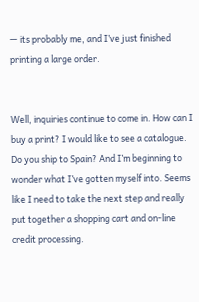— its probably me, and I’ve just finished printing a large order.


Well, inquiries continue to come in. How can I buy a print? I would like to see a catalogue. Do you ship to Spain? And I’m beginning to wonder what I’ve gotten myself into. Seems like I need to take the next step and really put together a shopping cart and on-line credit processing.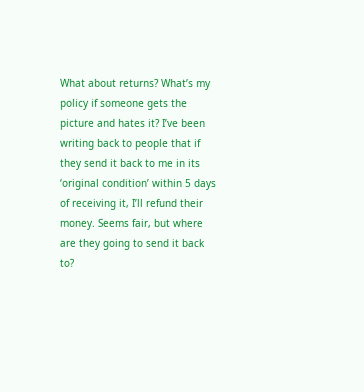What about returns? What’s my policy if someone gets the picture and hates it? I’ve been writing back to people that if they send it back to me in its ‘original condition’ within 5 days of receiving it, I’ll refund their money. Seems fair, but where are they going to send it back to?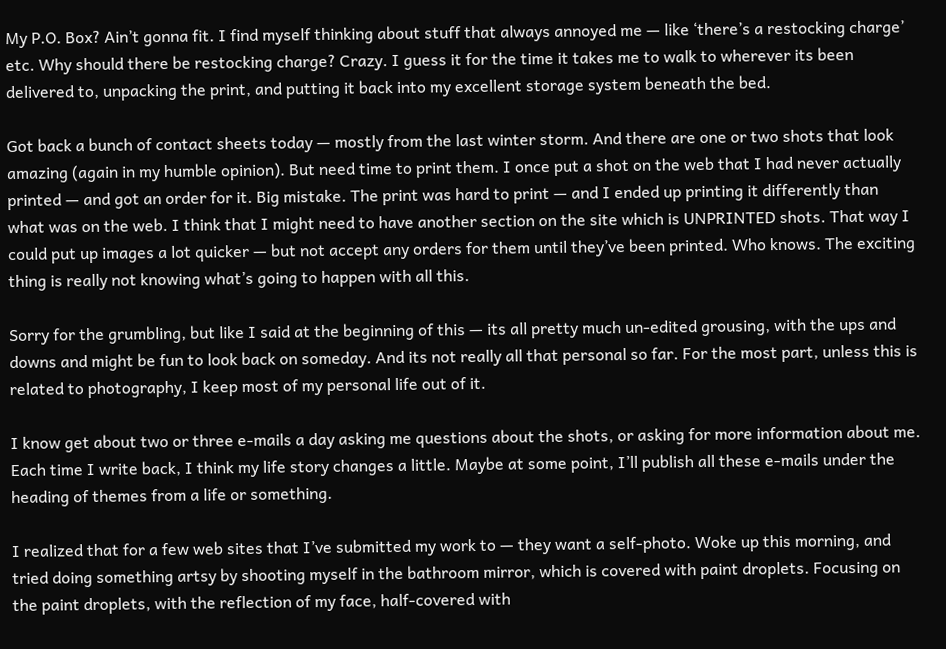My P.O. Box? Ain’t gonna fit. I find myself thinking about stuff that always annoyed me — like ‘there’s a restocking charge’ etc. Why should there be restocking charge? Crazy. I guess it for the time it takes me to walk to wherever its been delivered to, unpacking the print, and putting it back into my excellent storage system beneath the bed.

Got back a bunch of contact sheets today — mostly from the last winter storm. And there are one or two shots that look amazing (again in my humble opinion). But need time to print them. I once put a shot on the web that I had never actually printed — and got an order for it. Big mistake. The print was hard to print — and I ended up printing it differently than what was on the web. I think that I might need to have another section on the site which is UNPRINTED shots. That way I could put up images a lot quicker — but not accept any orders for them until they’ve been printed. Who knows. The exciting thing is really not knowing what’s going to happen with all this.

Sorry for the grumbling, but like I said at the beginning of this — its all pretty much un-edited grousing, with the ups and downs and might be fun to look back on someday. And its not really all that personal so far. For the most part, unless this is related to photography, I keep most of my personal life out of it.

I know get about two or three e-mails a day asking me questions about the shots, or asking for more information about me. Each time I write back, I think my life story changes a little. Maybe at some point, I’ll publish all these e-mails under the heading of themes from a life or something.

I realized that for a few web sites that I’ve submitted my work to — they want a self-photo. Woke up this morning, and tried doing something artsy by shooting myself in the bathroom mirror, which is covered with paint droplets. Focusing on the paint droplets, with the reflection of my face, half-covered with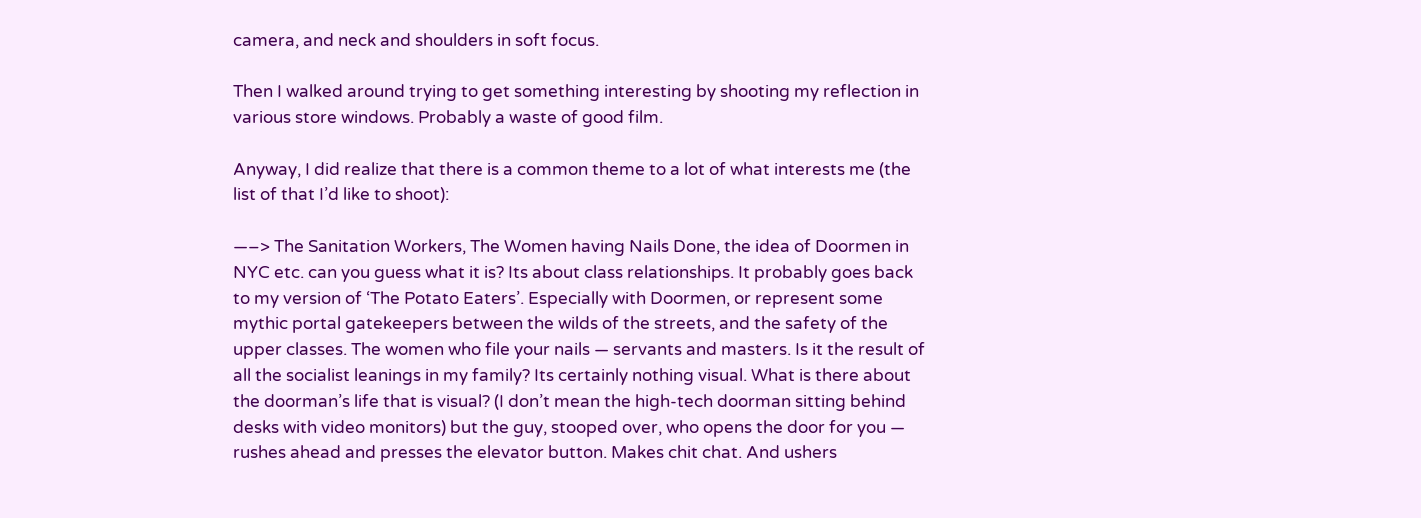camera, and neck and shoulders in soft focus.

Then I walked around trying to get something interesting by shooting my reflection in various store windows. Probably a waste of good film.

Anyway, I did realize that there is a common theme to a lot of what interests me (the list of that I’d like to shoot):

—–> The Sanitation Workers, The Women having Nails Done, the idea of Doormen in NYC etc. can you guess what it is? Its about class relationships. It probably goes back to my version of ‘The Potato Eaters’. Especially with Doormen, or represent some mythic portal gatekeepers between the wilds of the streets, and the safety of the upper classes. The women who file your nails — servants and masters. Is it the result of all the socialist leanings in my family? Its certainly nothing visual. What is there about the doorman’s life that is visual? (I don’t mean the high-tech doorman sitting behind desks with video monitors) but the guy, stooped over, who opens the door for you — rushes ahead and presses the elevator button. Makes chit chat. And ushers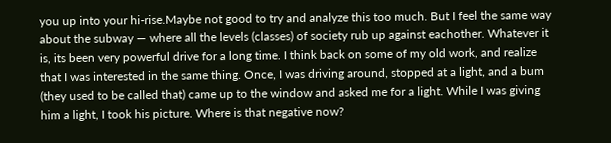you up into your hi-rise.Maybe not good to try and analyze this too much. But I feel the same way about the subway — where all the levels (classes) of society rub up against eachother. Whatever it is, its been very powerful drive for a long time. I think back on some of my old work, and realize that I was interested in the same thing. Once, I was driving around, stopped at a light, and a bum (they used to be called that) came up to the window and asked me for a light. While I was giving him a light, I took his picture. Where is that negative now?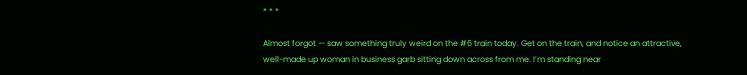* * *

Almost forgot — saw something truly weird on the #6 train today. Get on the train, and notice an attractive, well-made up woman in business garb sitting down across from me. I’m standing near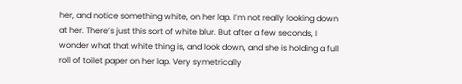her, and notice something white, on her lap. I’m not really looking down at her. There’s just this sort of white blur. But after a few seconds, I wonder what that white thing is, and look down, and she is holding a full roll of toilet paper on her lap. Very symetrically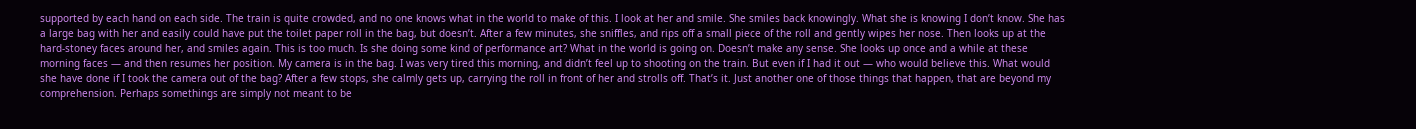supported by each hand on each side. The train is quite crowded, and no one knows what in the world to make of this. I look at her and smile. She smiles back knowingly. What she is knowing I don’t know. She has a large bag with her and easily could have put the toilet paper roll in the bag, but doesn’t. After a few minutes, she sniffles, and rips off a small piece of the roll and gently wipes her nose. Then looks up at the hard-stoney faces around her, and smiles again. This is too much. Is she doing some kind of performance art? What in the world is going on. Doesn’t make any sense. She looks up once and a while at these morning faces — and then resumes her position. My camera is in the bag. I was very tired this morning, and didn’t feel up to shooting on the train. But even if I had it out — who would believe this. What would she have done if I took the camera out of the bag? After a few stops, she calmly gets up, carrying the roll in front of her and strolls off. That’s it. Just another one of those things that happen, that are beyond my comprehension. Perhaps somethings are simply not meant to be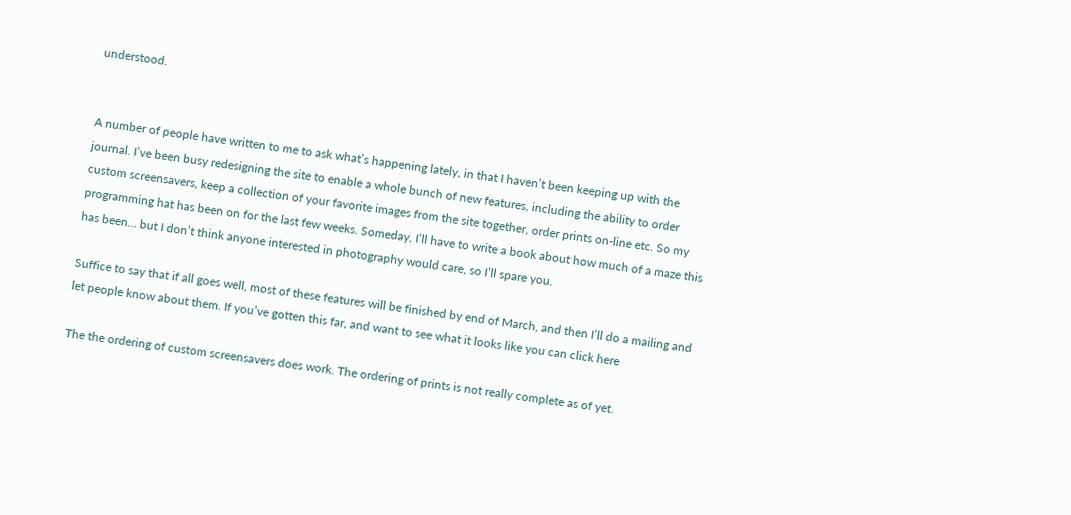understood.


A number of people have written to me to ask what’s happening lately, in that I haven’t been keeping up with the journal. I’ve been busy redesigning the site to enable a whole bunch of new features, including the ability to order custom screensavers, keep a collection of your favorite images from the site together, order prints on-line etc. So my programming hat has been on for the last few weeks. Someday, I’ll have to write a book about how much of a maze this has been… but I don’t think anyone interested in photography would care, so I’ll spare you.

Suffice to say that if all goes well, most of these features will be finished by end of March, and then I’ll do a mailing and let people know about them. If you’ve gotten this far, and want to see what it looks like you can click here

The the ordering of custom screensavers does work. The ordering of prints is not really complete as of yet.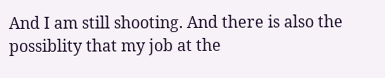And I am still shooting. And there is also the possiblity that my job at the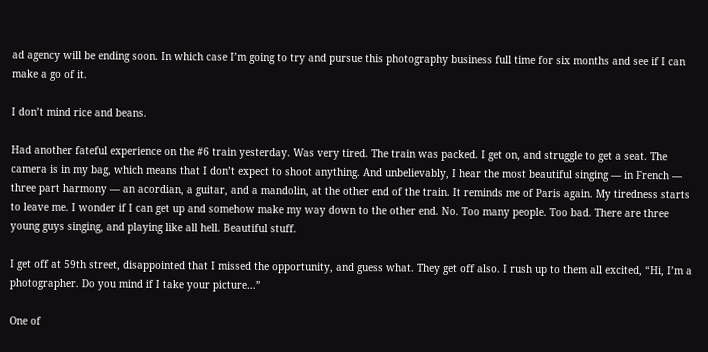ad agency will be ending soon. In which case I’m going to try and pursue this photography business full time for six months and see if I can make a go of it.

I don’t mind rice and beans.

Had another fateful experience on the #6 train yesterday. Was very tired. The train was packed. I get on, and struggle to get a seat. The camera is in my bag, which means that I don’t expect to shoot anything. And unbelievably, I hear the most beautiful singing — in French — three part harmony — an acordian, a guitar, and a mandolin, at the other end of the train. It reminds me of Paris again. My tiredness starts to leave me. I wonder if I can get up and somehow make my way down to the other end. No. Too many people. Too bad. There are three young guys singing, and playing like all hell. Beautiful stuff.

I get off at 59th street, disappointed that I missed the opportunity, and guess what. They get off also. I rush up to them all excited, “Hi, I’m a photographer. Do you mind if I take your picture…”

One of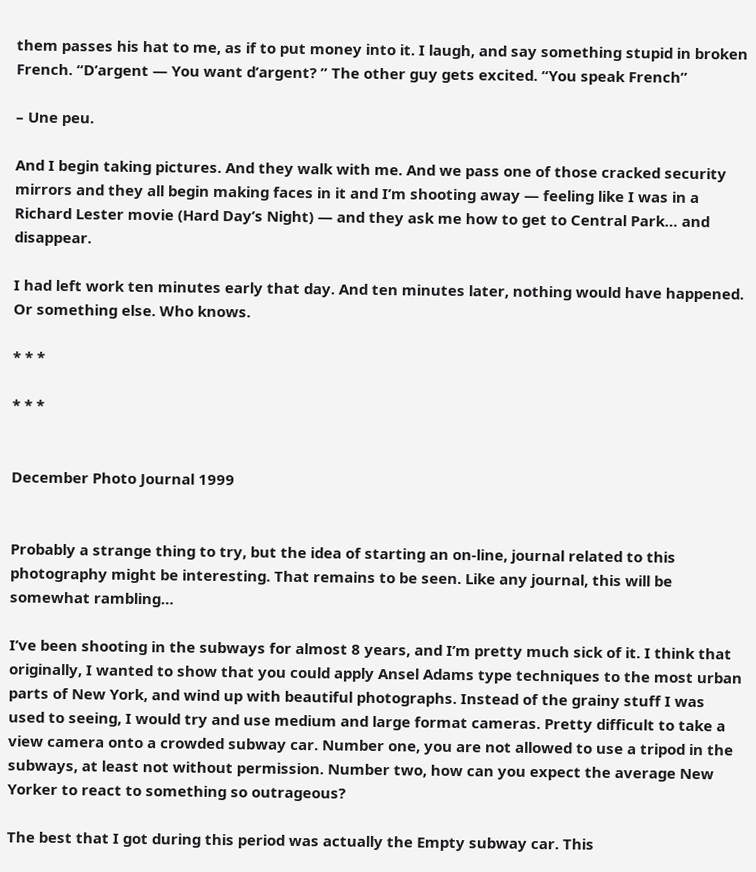them passes his hat to me, as if to put money into it. I laugh, and say something stupid in broken French. “D’argent — You want d’argent? ” The other guy gets excited. “You speak French”

– Une peu.

And I begin taking pictures. And they walk with me. And we pass one of those cracked security mirrors and they all begin making faces in it and I’m shooting away — feeling like I was in a Richard Lester movie (Hard Day’s Night) — and they ask me how to get to Central Park… and disappear.

I had left work ten minutes early that day. And ten minutes later, nothing would have happened. Or something else. Who knows.

* * *

* * *


December Photo Journal 1999


Probably a strange thing to try, but the idea of starting an on-line, journal related to this photography might be interesting. That remains to be seen. Like any journal, this will be somewhat rambling…

I’ve been shooting in the subways for almost 8 years, and I’m pretty much sick of it. I think that originally, I wanted to show that you could apply Ansel Adams type techniques to the most urban parts of New York, and wind up with beautiful photographs. Instead of the grainy stuff I was used to seeing, I would try and use medium and large format cameras. Pretty difficult to take a view camera onto a crowded subway car. Number one, you are not allowed to use a tripod in the subways, at least not without permission. Number two, how can you expect the average New Yorker to react to something so outrageous?

The best that I got during this period was actually the Empty subway car. This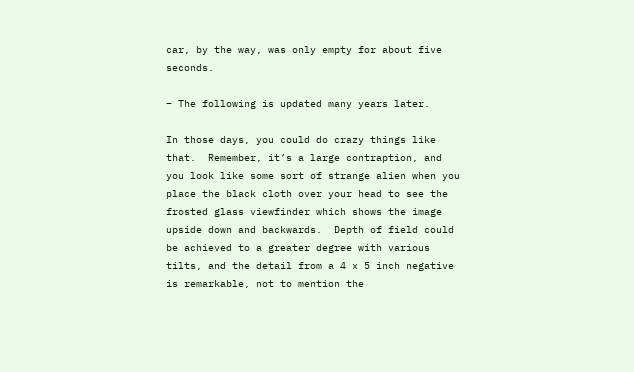car, by the way, was only empty for about five seconds.

– The following is updated many years later.

In those days, you could do crazy things like that.  Remember, it’s a large contraption, and you look like some sort of strange alien when you place the black cloth over your head to see the frosted glass viewfinder which shows the image upside down and backwards.  Depth of field could be achieved to a greater degree with various tilts, and the detail from a 4 x 5 inch negative is remarkable, not to mention the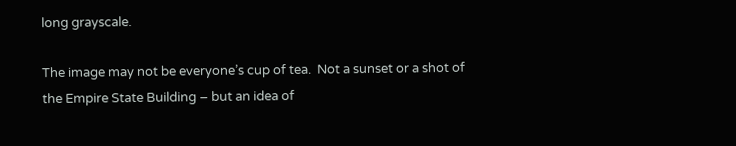long grayscale.

The image may not be everyone’s cup of tea.  Not a sunset or a shot of the Empire State Building – but an idea of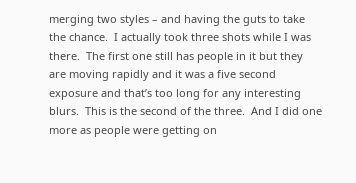merging two styles – and having the guts to take the chance.  I actually took three shots while I was there.  The first one still has people in it but they are moving rapidly and it was a five second exposure and that’s too long for any interesting blurs.  This is the second of the three.  And I did one more as people were getting on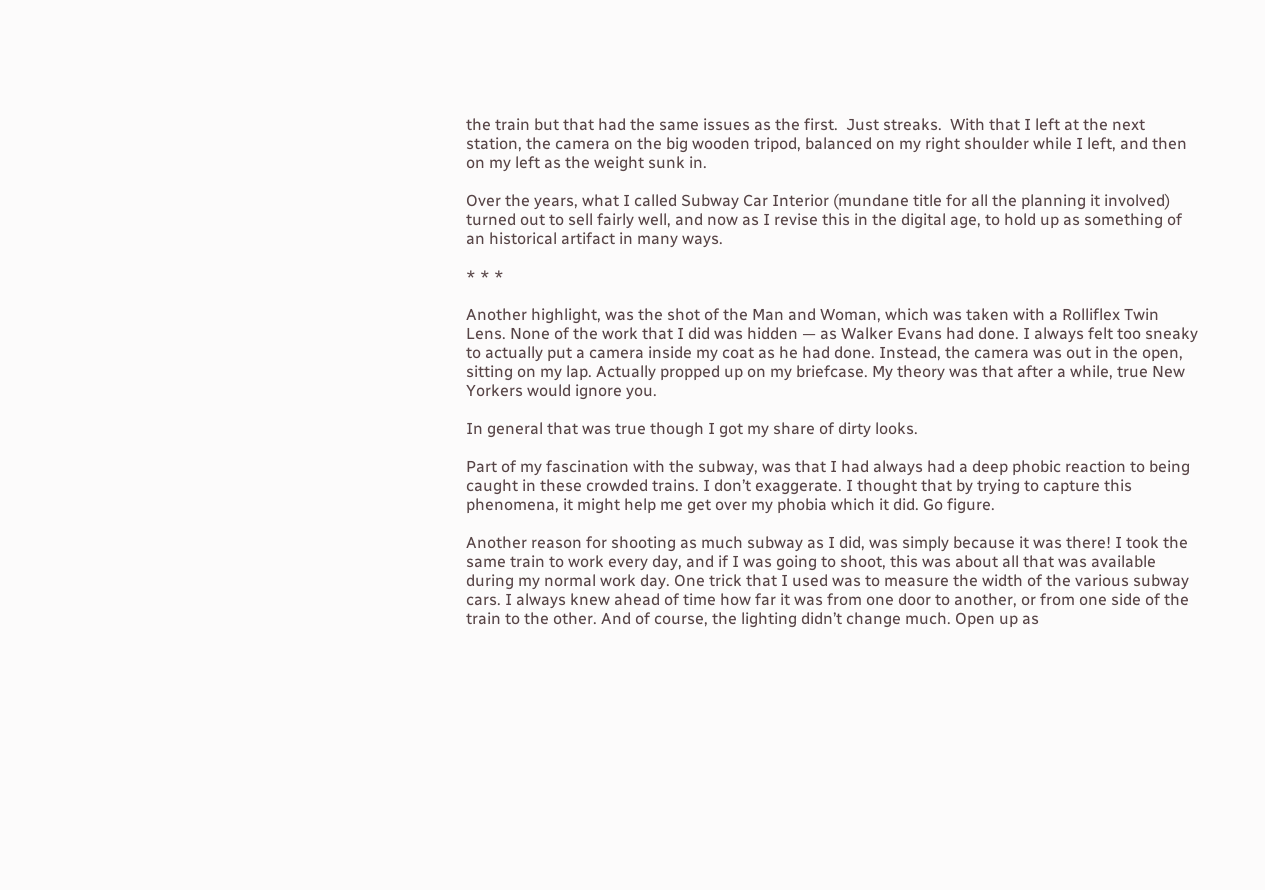the train but that had the same issues as the first.  Just streaks.  With that I left at the next station, the camera on the big wooden tripod, balanced on my right shoulder while I left, and then on my left as the weight sunk in.

Over the years, what I called Subway Car Interior (mundane title for all the planning it involved) turned out to sell fairly well, and now as I revise this in the digital age, to hold up as something of an historical artifact in many ways.

* * *

Another highlight, was the shot of the Man and Woman, which was taken with a Rolliflex Twin Lens. None of the work that I did was hidden — as Walker Evans had done. I always felt too sneaky to actually put a camera inside my coat as he had done. Instead, the camera was out in the open, sitting on my lap. Actually propped up on my briefcase. My theory was that after a while, true New Yorkers would ignore you.

In general that was true though I got my share of dirty looks.

Part of my fascination with the subway, was that I had always had a deep phobic reaction to being caught in these crowded trains. I don’t exaggerate. I thought that by trying to capture this phenomena, it might help me get over my phobia which it did. Go figure.

Another reason for shooting as much subway as I did, was simply because it was there! I took the same train to work every day, and if I was going to shoot, this was about all that was available during my normal work day. One trick that I used was to measure the width of the various subway cars. I always knew ahead of time how far it was from one door to another, or from one side of the train to the other. And of course, the lighting didn’t change much. Open up as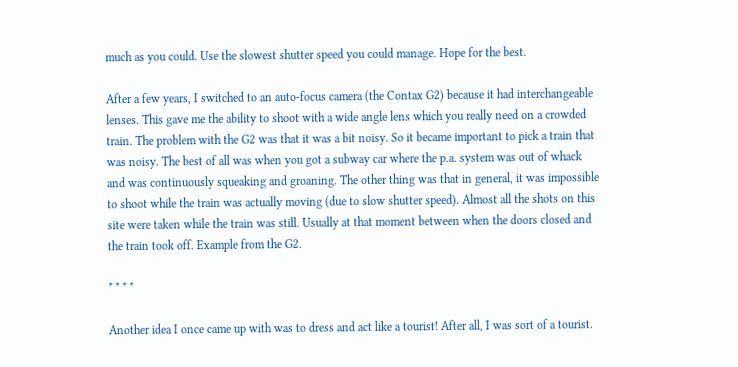much as you could. Use the slowest shutter speed you could manage. Hope for the best.

After a few years, I switched to an auto-focus camera (the Contax G2) because it had interchangeable lenses. This gave me the ability to shoot with a wide angle lens which you really need on a crowded train. The problem with the G2 was that it was a bit noisy. So it became important to pick a train that was noisy. The best of all was when you got a subway car where the p.a. system was out of whack and was continuously squeaking and groaning. The other thing was that in general, it was impossible to shoot while the train was actually moving (due to slow shutter speed). Almost all the shots on this site were taken while the train was still. Usually at that moment between when the doors closed and the train took off. Example from the G2.

* * * *

Another idea I once came up with was to dress and act like a tourist! After all, I was sort of a tourist.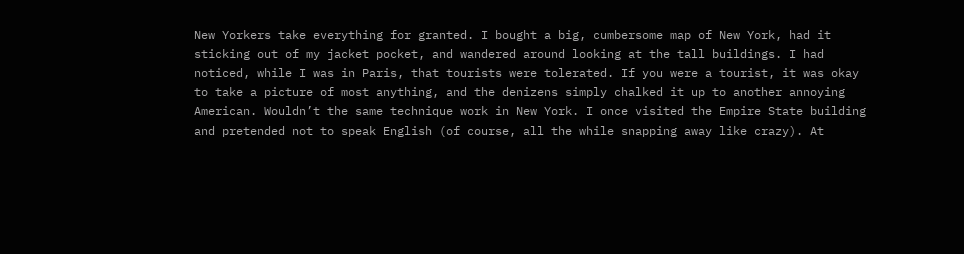New Yorkers take everything for granted. I bought a big, cumbersome map of New York, had it sticking out of my jacket pocket, and wandered around looking at the tall buildings. I had noticed, while I was in Paris, that tourists were tolerated. If you were a tourist, it was okay to take a picture of most anything, and the denizens simply chalked it up to another annoying American. Wouldn’t the same technique work in New York. I once visited the Empire State building and pretended not to speak English (of course, all the while snapping away like crazy). At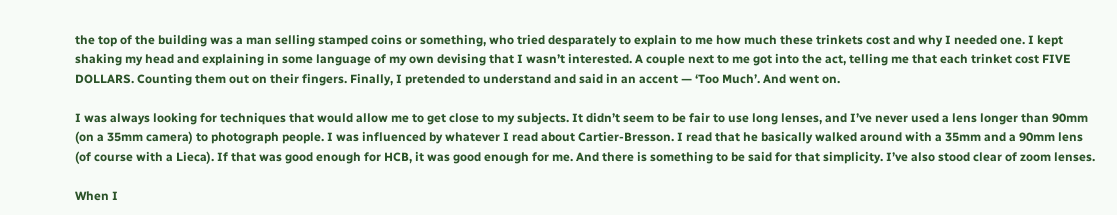the top of the building was a man selling stamped coins or something, who tried desparately to explain to me how much these trinkets cost and why I needed one. I kept shaking my head and explaining in some language of my own devising that I wasn’t interested. A couple next to me got into the act, telling me that each trinket cost FIVE DOLLARS. Counting them out on their fingers. Finally, I pretended to understand and said in an accent — ‘Too Much’. And went on.

I was always looking for techniques that would allow me to get close to my subjects. It didn’t seem to be fair to use long lenses, and I’ve never used a lens longer than 90mm (on a 35mm camera) to photograph people. I was influenced by whatever I read about Cartier-Bresson. I read that he basically walked around with a 35mm and a 90mm lens (of course with a Lieca). If that was good enough for HCB, it was good enough for me. And there is something to be said for that simplicity. I’ve also stood clear of zoom lenses.

When I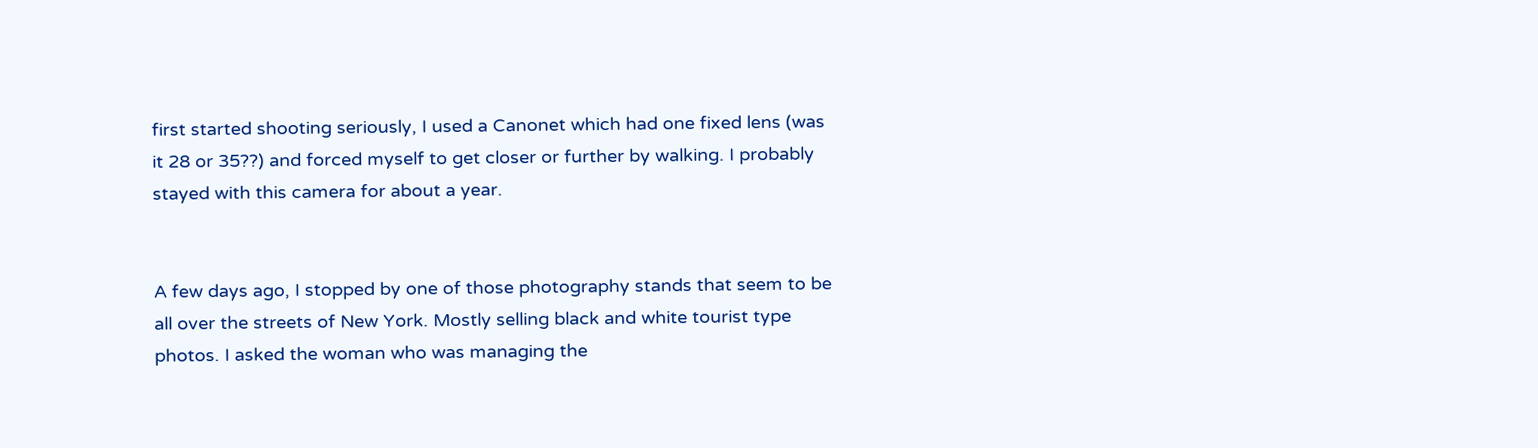first started shooting seriously, I used a Canonet which had one fixed lens (was it 28 or 35??) and forced myself to get closer or further by walking. I probably stayed with this camera for about a year.


A few days ago, I stopped by one of those photography stands that seem to be all over the streets of New York. Mostly selling black and white tourist type photos. I asked the woman who was managing the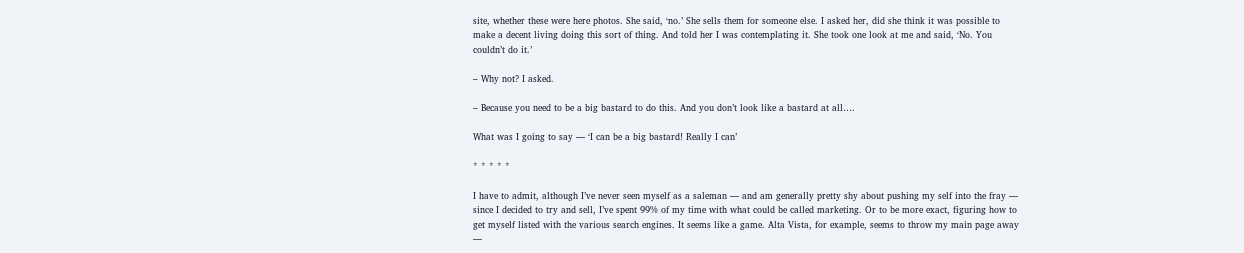site, whether these were here photos. She said, ‘no.’ She sells them for someone else. I asked her, did she think it was possible to make a decent living doing this sort of thing. And told her I was contemplating it. She took one look at me and said, ‘No. You couldn’t do it.’

– Why not? I asked.

– Because you need to be a big bastard to do this. And you don’t look like a bastard at all….

What was I going to say — ‘I can be a big bastard! Really I can’

* * * * *

I have to admit, although I’ve never seen myself as a saleman — and am generally pretty shy about pushing my self into the fray — since I decided to try and sell, I’ve spent 99% of my time with what could be called marketing. Or to be more exact, figuring how to get myself listed with the various search engines. It seems like a game. Alta Vista, for example, seems to throw my main page away —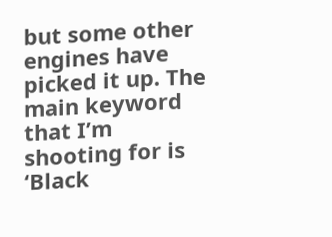but some other engines have picked it up. The main keyword that I’m shooting for is ‘Black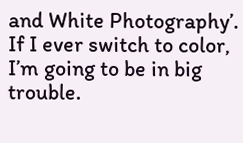and White Photography’. If I ever switch to color, I’m going to be in big trouble.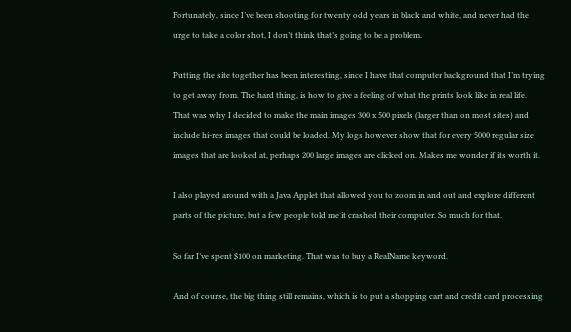Fortunately, since I’ve been shooting for twenty odd years in black and white, and never had the urge to take a color shot, I don’t think that’s going to be a problem.

Putting the site together has been interesting, since I have that computer background that I’m trying to get away from. The hard thing, is how to give a feeling of what the prints look like in real life. That was why I decided to make the main images 300 x 500 pixels (larger than on most sites) and include hi-res images that could be loaded. My logs however show that for every 5000 regular size images that are looked at, perhaps 200 large images are clicked on. Makes me wonder if its worth it.

I also played around with a Java Applet that allowed you to zoom in and out and explore different parts of the picture, but a few people told me it crashed their computer. So much for that.

So far I’ve spent $100 on marketing. That was to buy a RealName keyword.

And of course, the big thing still remains, which is to put a shopping cart and credit card processing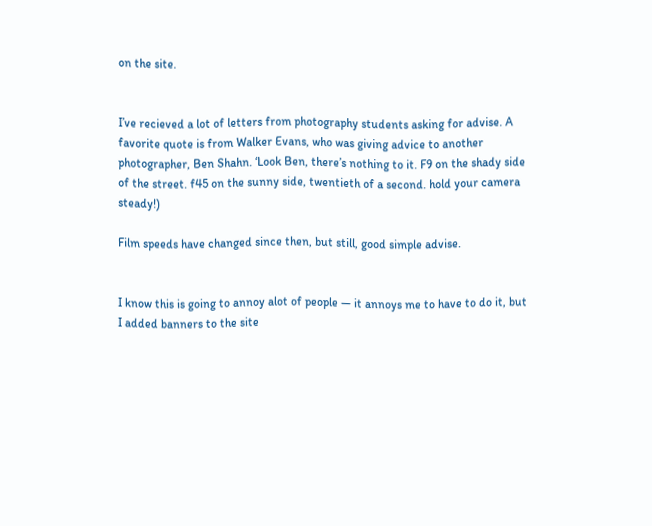on the site.


I’ve recieved a lot of letters from photography students asking for advise. A favorite quote is from Walker Evans, who was giving advice to another photographer, Ben Shahn. ‘Look Ben, there’s nothing to it. F9 on the shady side of the street. f45 on the sunny side, twentieth of a second. hold your camera steady!)

Film speeds have changed since then, but still, good simple advise.


I know this is going to annoy alot of people — it annoys me to have to do it, but I added banners to the site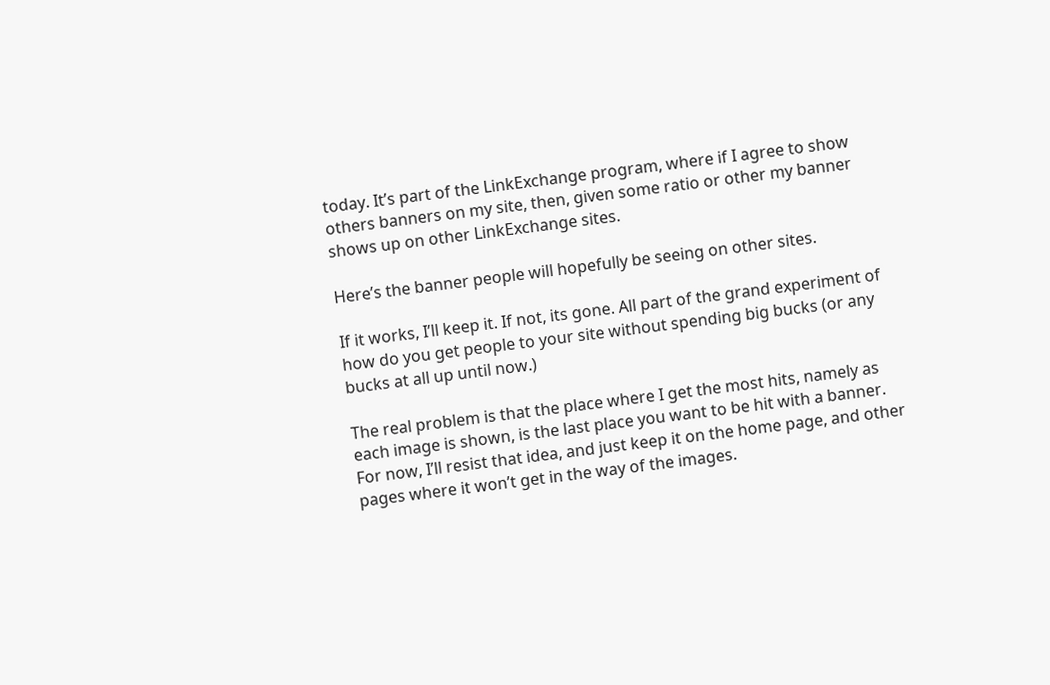today. It’s part of the LinkExchange program, where if I agree to show others banners on my site, then, given some ratio or other my banner shows up on other LinkExchange sites.

Here’s the banner people will hopefully be seeing on other sites.

If it works, I’ll keep it. If not, its gone. All part of the grand experiment of how do you get people to your site without spending big bucks (or any bucks at all up until now.)

The real problem is that the place where I get the most hits, namely as each image is shown, is the last place you want to be hit with a banner. For now, I’ll resist that idea, and just keep it on the home page, and other pages where it won’t get in the way of the images.